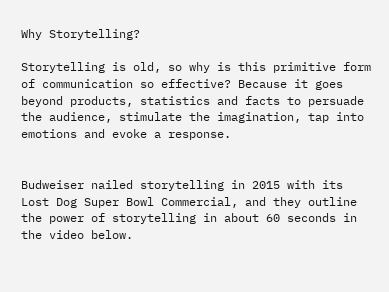Why Storytelling?

Storytelling is old, so why is this primitive form of communication so effective? Because it goes beyond products, statistics and facts to persuade the audience, stimulate the imagination, tap into emotions and evoke a response.


Budweiser nailed storytelling in 2015 with its Lost Dog Super Bowl Commercial, and they outline the power of storytelling in about 60 seconds in the video below.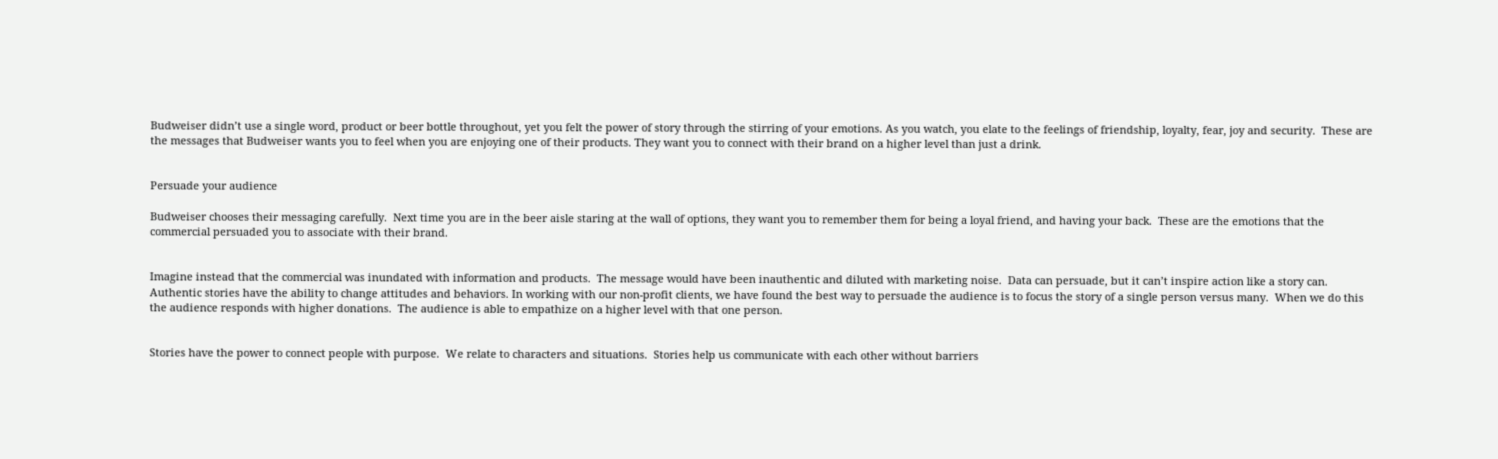Budweiser didn’t use a single word, product or beer bottle throughout, yet you felt the power of story through the stirring of your emotions. As you watch, you elate to the feelings of friendship, loyalty, fear, joy and security.  These are the messages that Budweiser wants you to feel when you are enjoying one of their products. They want you to connect with their brand on a higher level than just a drink.


Persuade your audience

Budweiser chooses their messaging carefully.  Next time you are in the beer aisle staring at the wall of options, they want you to remember them for being a loyal friend, and having your back.  These are the emotions that the commercial persuaded you to associate with their brand.


Imagine instead that the commercial was inundated with information and products.  The message would have been inauthentic and diluted with marketing noise.  Data can persuade, but it can’t inspire action like a story can.  Authentic stories have the ability to change attitudes and behaviors. In working with our non-profit clients, we have found the best way to persuade the audience is to focus the story of a single person versus many.  When we do this the audience responds with higher donations.  The audience is able to empathize on a higher level with that one person.


Stories have the power to connect people with purpose.  We relate to characters and situations.  Stories help us communicate with each other without barriers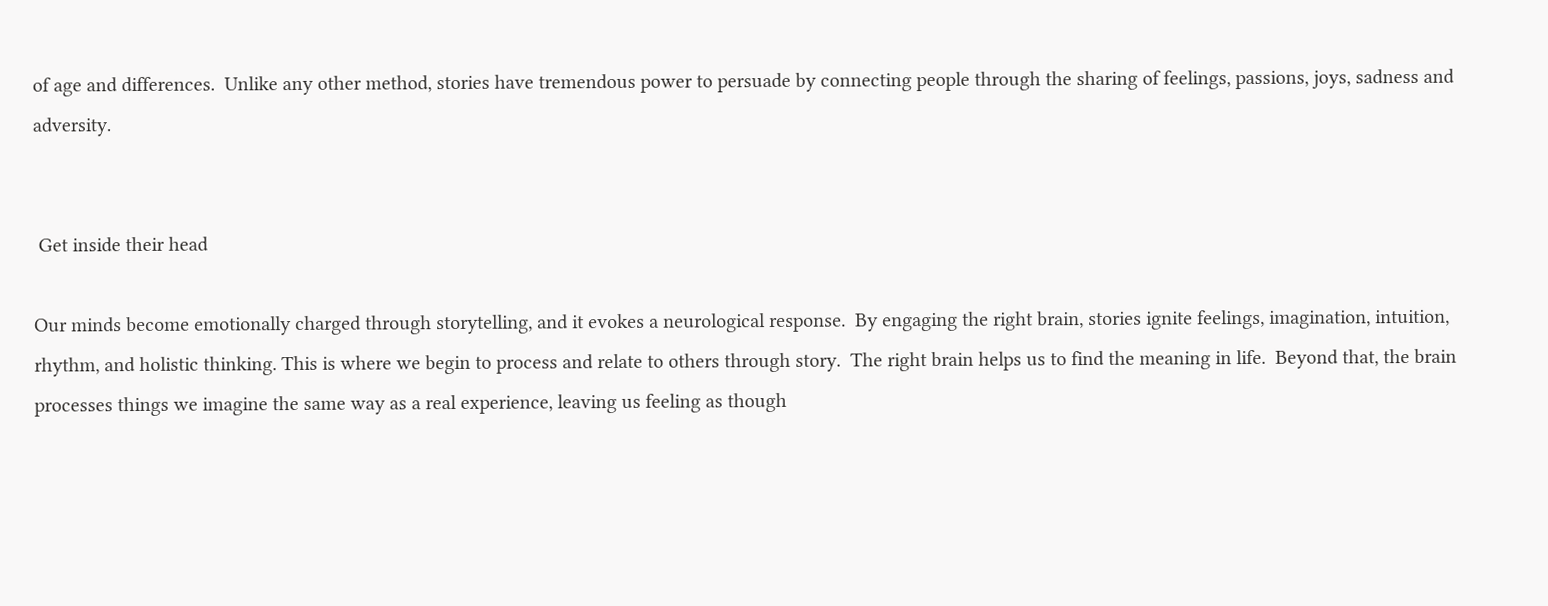of age and differences.  Unlike any other method, stories have tremendous power to persuade by connecting people through the sharing of feelings, passions, joys, sadness and adversity.


 Get inside their head

Our minds become emotionally charged through storytelling, and it evokes a neurological response.  By engaging the right brain, stories ignite feelings, imagination, intuition, rhythm, and holistic thinking. This is where we begin to process and relate to others through story.  The right brain helps us to find the meaning in life.  Beyond that, the brain processes things we imagine the same way as a real experience, leaving us feeling as though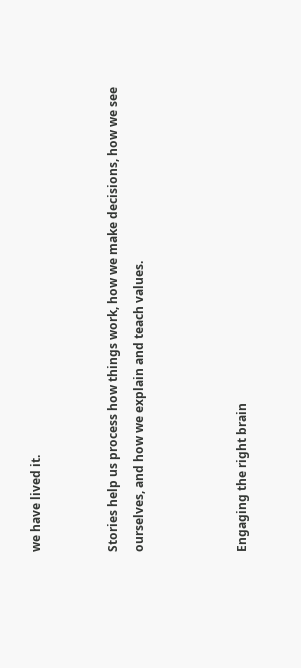we have lived it.


Stories help us process how things work, how we make decisions, how we see ourselves, and how we explain and teach values.



Engaging the right brain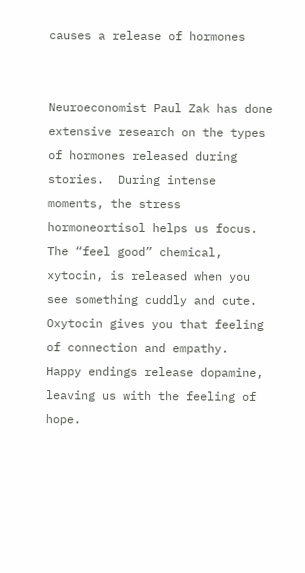causes a release of hormones


Neuroeconomist Paul Zak has done extensive research on the types of hormones released during stories.  During intense moments, the stress hormoneortisol helps us focus.  The “feel good” chemical, xytocin, is released when you see something cuddly and cute.  Oxytocin gives you that feeling of connection and empathy.  Happy endings release dopamine, leaving us with the feeling of hope.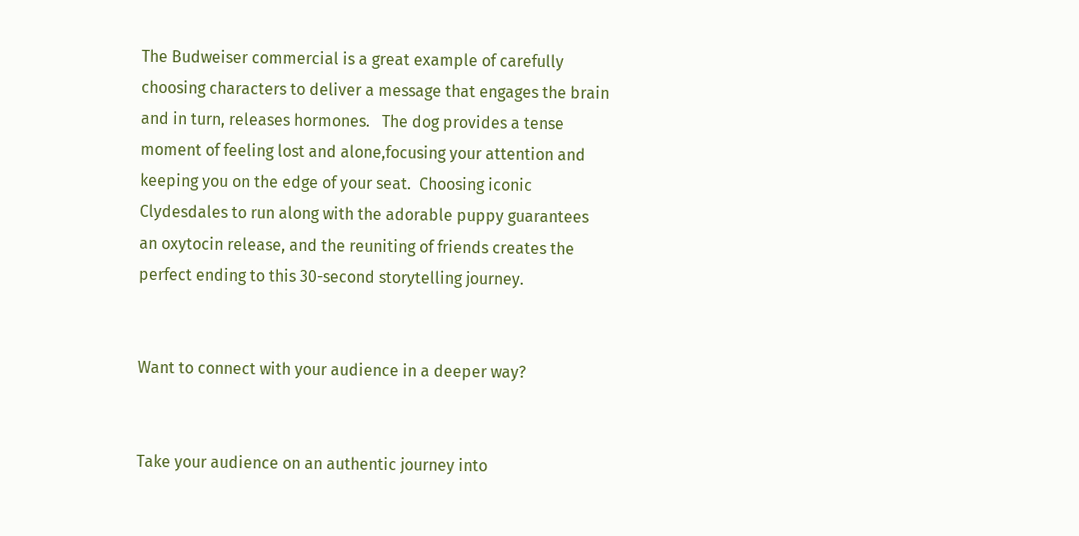The Budweiser commercial is a great example of carefully choosing characters to deliver a message that engages the brain and in turn, releases hormones.   The dog provides a tense moment of feeling lost and alone,focusing your attention and keeping you on the edge of your seat.  Choosing iconic Clydesdales to run along with the adorable puppy guarantees an oxytocin release, and the reuniting of friends creates the perfect ending to this 30-second storytelling journey.


Want to connect with your audience in a deeper way?


Take your audience on an authentic journey into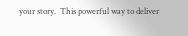your story.  This powerful way to deliver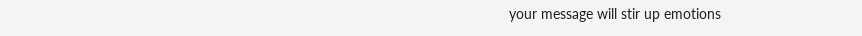your message will stir up emotions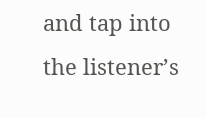and tap into the listener’s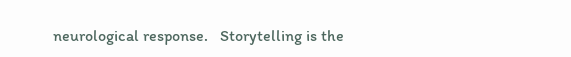neurological response.   Storytelling is the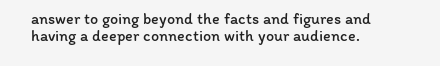answer to going beyond the facts and figures and having a deeper connection with your audience.